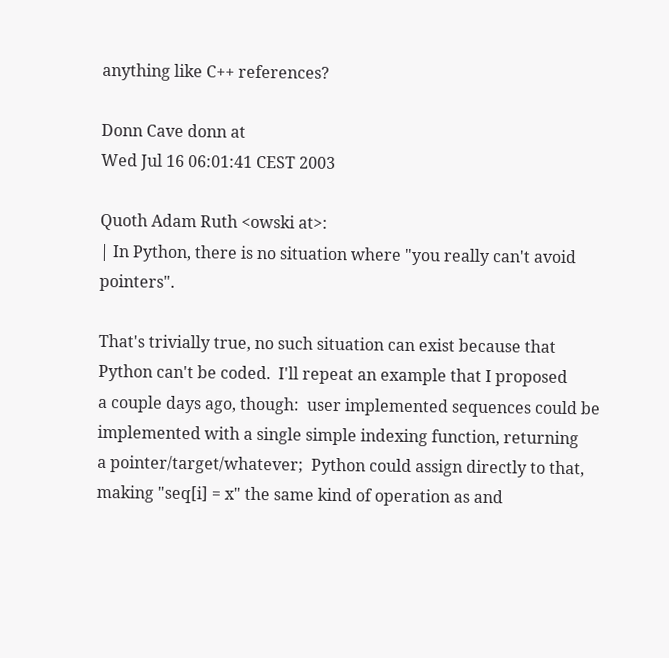anything like C++ references?

Donn Cave donn at
Wed Jul 16 06:01:41 CEST 2003

Quoth Adam Ruth <owski at>:
| In Python, there is no situation where "you really can't avoid pointers".

That's trivially true, no such situation can exist because that
Python can't be coded.  I'll repeat an example that I proposed
a couple days ago, though:  user implemented sequences could be
implemented with a single simple indexing function, returning
a pointer/target/whatever;  Python could assign directly to that,
making "seq[i] = x" the same kind of operation as and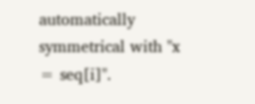automatically
symmetrical with "x = seq[i]".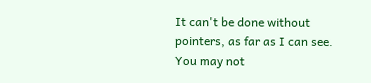It can't be done without pointers, as far as I can see.  You may not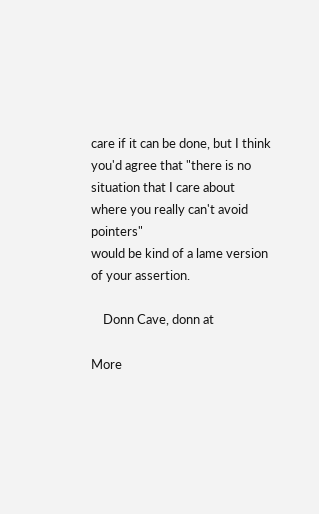care if it can be done, but I think you'd agree that "there is no
situation that I care about where you really can't avoid pointers"
would be kind of a lame version of your assertion.

    Donn Cave, donn at

More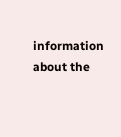information about the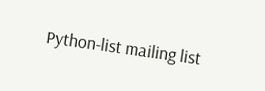Python-list mailing list